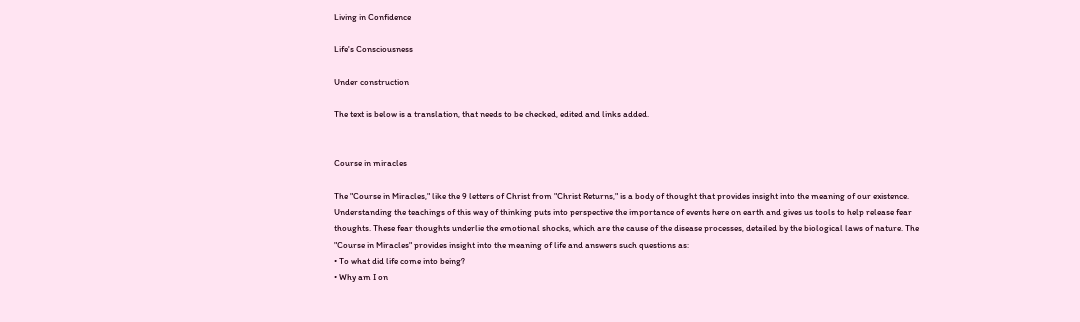Living in Confidence

Life's Consciousness

Under construction

The text is below is a translation, that needs to be checked, edited and links added.


Course in miracles

The "Course in Miracles," like the 9 letters of Christ from "Christ Returns," is a body of thought that provides insight into the meaning of our existence. Understanding the teachings of this way of thinking puts into perspective the importance of events here on earth and gives us tools to help release fear thoughts. These fear thoughts underlie the emotional shocks, which are the cause of the disease processes, detailed by the biological laws of nature. The "Course in Miracles" provides insight into the meaning of life and answers such questions as:
• To what did life come into being?
• Why am I on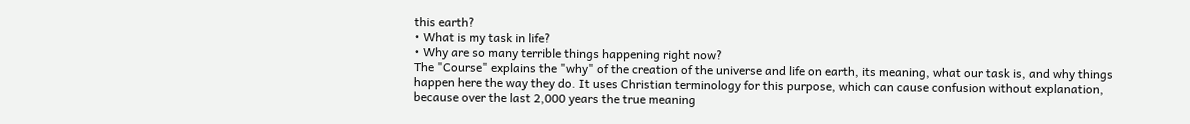this earth?
• What is my task in life?
• Why are so many terrible things happening right now?
The "Course" explains the "why" of the creation of the universe and life on earth, its meaning, what our task is, and why things happen here the way they do. It uses Christian terminology for this purpose, which can cause confusion without explanation, because over the last 2,000 years the true meaning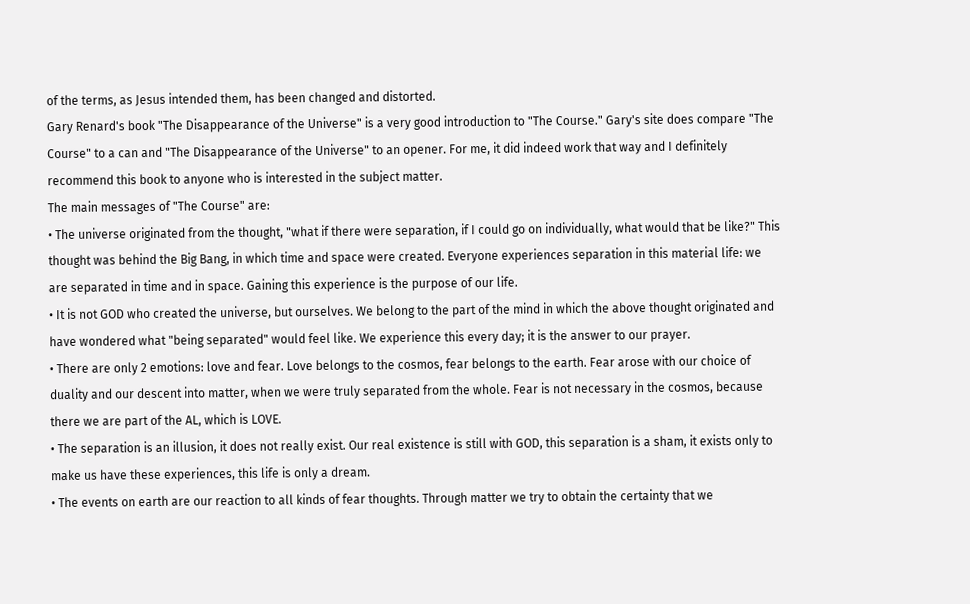of the terms, as Jesus intended them, has been changed and distorted.
Gary Renard's book "The Disappearance of the Universe" is a very good introduction to "The Course." Gary's site does compare "The Course" to a can and "The Disappearance of the Universe" to an opener. For me, it did indeed work that way and I definitely recommend this book to anyone who is interested in the subject matter.
The main messages of "The Course" are:
• The universe originated from the thought, "what if there were separation, if I could go on individually, what would that be like?" This thought was behind the Big Bang, in which time and space were created. Everyone experiences separation in this material life: we are separated in time and in space. Gaining this experience is the purpose of our life.
• It is not GOD who created the universe, but ourselves. We belong to the part of the mind in which the above thought originated and have wondered what "being separated" would feel like. We experience this every day; it is the answer to our prayer.
• There are only 2 emotions: love and fear. Love belongs to the cosmos, fear belongs to the earth. Fear arose with our choice of duality and our descent into matter, when we were truly separated from the whole. Fear is not necessary in the cosmos, because there we are part of the AL, which is LOVE.
• The separation is an illusion, it does not really exist. Our real existence is still with GOD, this separation is a sham, it exists only to make us have these experiences, this life is only a dream.
• The events on earth are our reaction to all kinds of fear thoughts. Through matter we try to obtain the certainty that we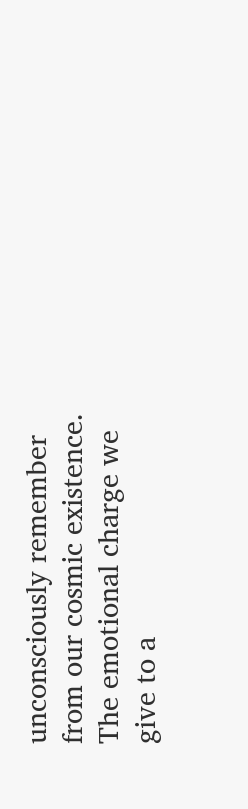unconsciously remember from our cosmic existence. The emotional charge we give to a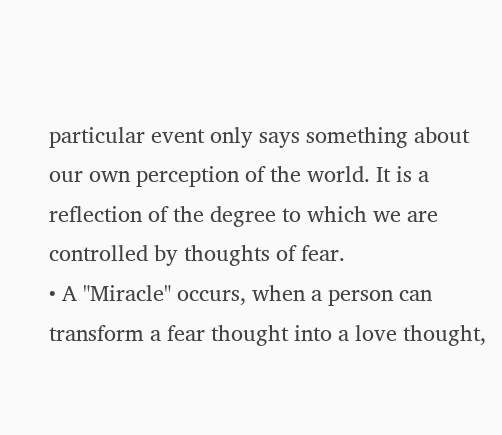particular event only says something about our own perception of the world. It is a reflection of the degree to which we are controlled by thoughts of fear.
• A "Miracle" occurs, when a person can transform a fear thought into a love thought,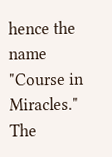hence the name "Course in Miracles." The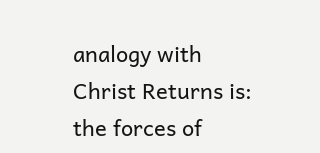analogy with Christ Returns is: the forces of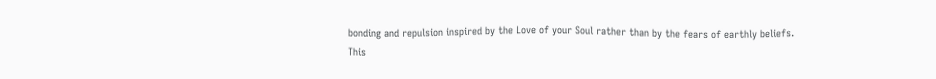bonding and repulsion inspired by the Love of your Soul rather than by the fears of earthly beliefs.
This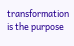transformation is the purpose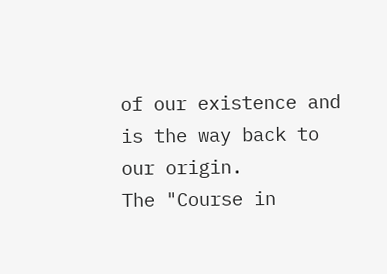of our existence and is the way back to our origin.
The "Course in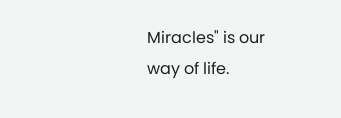Miracles" is our way of life.